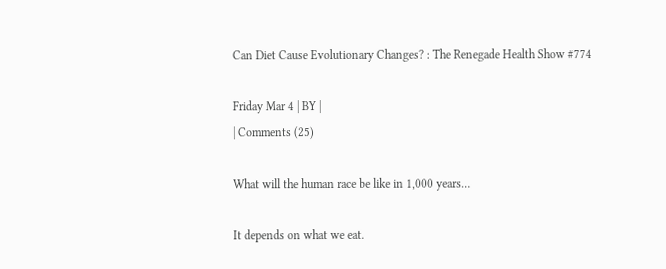Can Diet Cause Evolutionary Changes? : The Renegade Health Show #774

Friday Mar 4 | BY |
| Comments (25)

What will the human race be like in 1,000 years…

It depends on what we eat.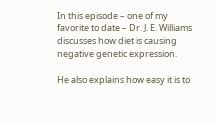In this episode – one of my favorite to date – Dr. J. E. Williams discusses how diet is causing negative genetic expression.

He also explains how easy it is to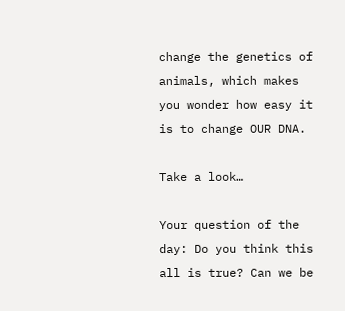change the genetics of animals, which makes you wonder how easy it is to change OUR DNA.

Take a look…

Your question of the day: Do you think this all is true? Can we be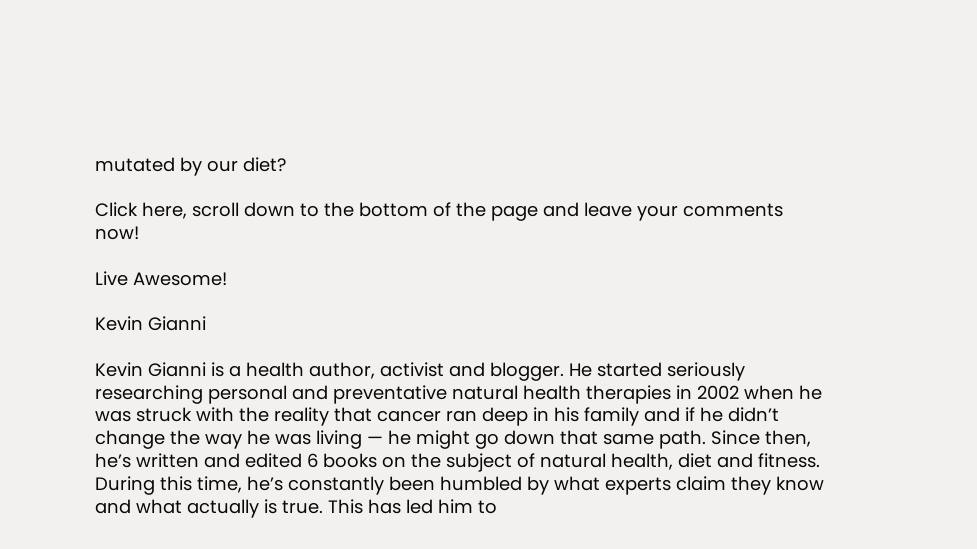mutated by our diet?

Click here, scroll down to the bottom of the page and leave your comments now!

Live Awesome!

Kevin Gianni

Kevin Gianni is a health author, activist and blogger. He started seriously researching personal and preventative natural health therapies in 2002 when he was struck with the reality that cancer ran deep in his family and if he didn’t change the way he was living — he might go down that same path. Since then, he’s written and edited 6 books on the subject of natural health, diet and fitness. During this time, he’s constantly been humbled by what experts claim they know and what actually is true. This has led him to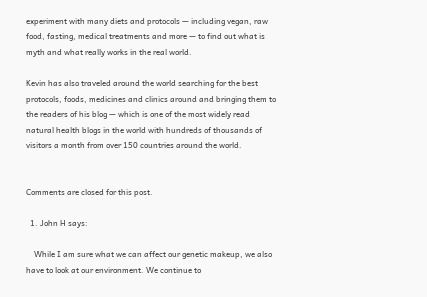experiment with many diets and protocols — including vegan, raw food, fasting, medical treatments and more — to find out what is myth and what really works in the real world.

Kevin has also traveled around the world searching for the best protocols, foods, medicines and clinics around and bringing them to the readers of his blog — which is one of the most widely read natural health blogs in the world with hundreds of thousands of visitors a month from over 150 countries around the world.


Comments are closed for this post.

  1. John H says:

    While I am sure what we can affect our genetic makeup, we also have to look at our environment. We continue to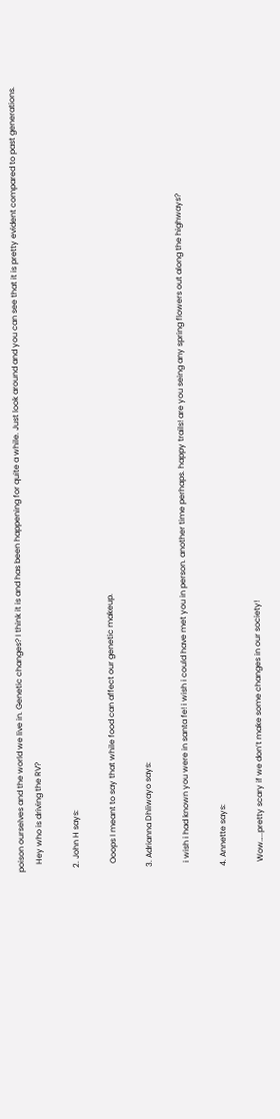poison ourselves and the world we live in. Genetic changes? I think it is and has been happening for quite a while. Just look around and you can see that it is pretty evident compared to past generations.
    Hey who is driving the RV?

  2. John H says:

    Ooops I meant to say that while food can affect our genetic makeup.

  3. Adrianna Dhliwayo says:

    i wish i had known you were in santa fe! i wish i could have met you in person. another time perhaps. happy trails! are you seing any spring flowers out along the highways?

  4. Annette says:

    Wow…..pretty scary if we don’t make some changes in our society!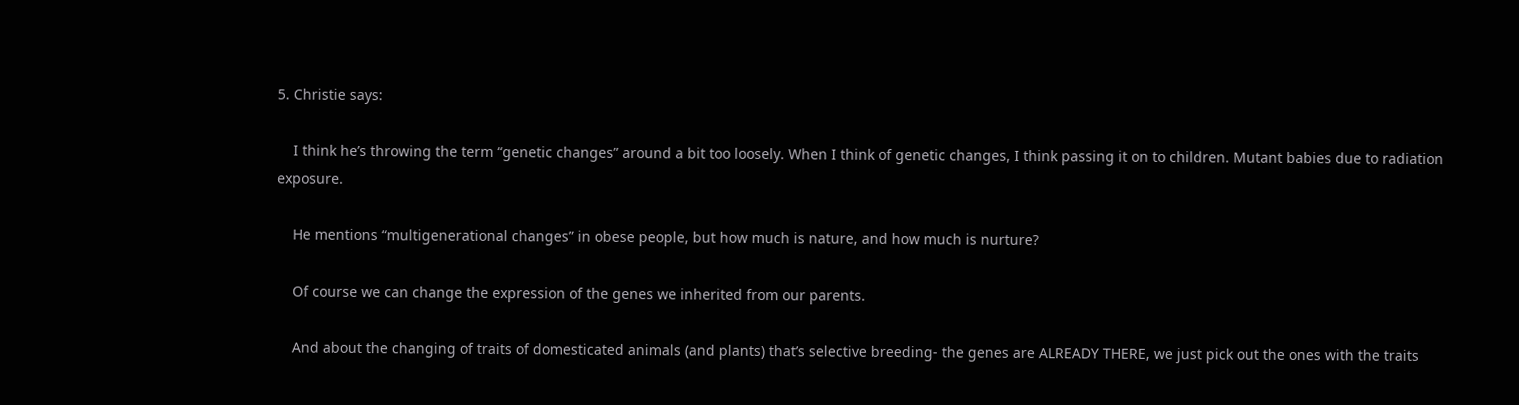5. Christie says:

    I think he’s throwing the term “genetic changes” around a bit too loosely. When I think of genetic changes, I think passing it on to children. Mutant babies due to radiation exposure.

    He mentions “multigenerational changes” in obese people, but how much is nature, and how much is nurture?

    Of course we can change the expression of the genes we inherited from our parents.

    And about the changing of traits of domesticated animals (and plants) that’s selective breeding- the genes are ALREADY THERE, we just pick out the ones with the traits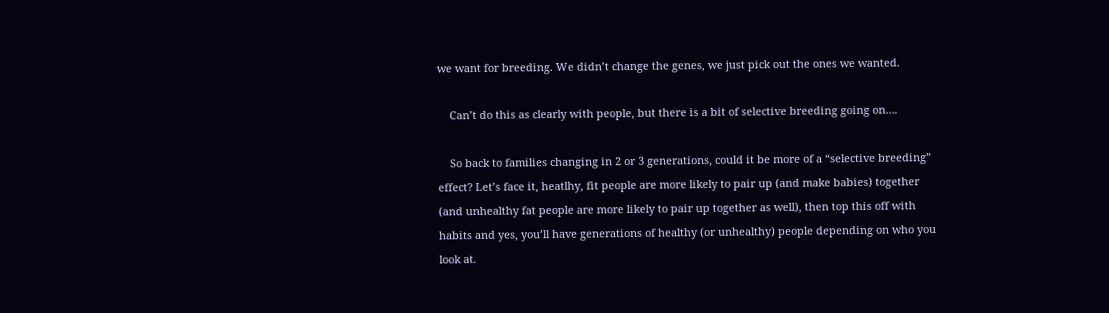we want for breeding. We didn’t change the genes, we just pick out the ones we wanted.

    Can’t do this as clearly with people, but there is a bit of selective breeding going on….

    So back to families changing in 2 or 3 generations, could it be more of a “selective breeding” effect? Let’s face it, heatlhy, fit people are more likely to pair up (and make babies) together (and unhealthy fat people are more likely to pair up together as well), then top this off with habits and yes, you’ll have generations of healthy (or unhealthy) people depending on who you look at.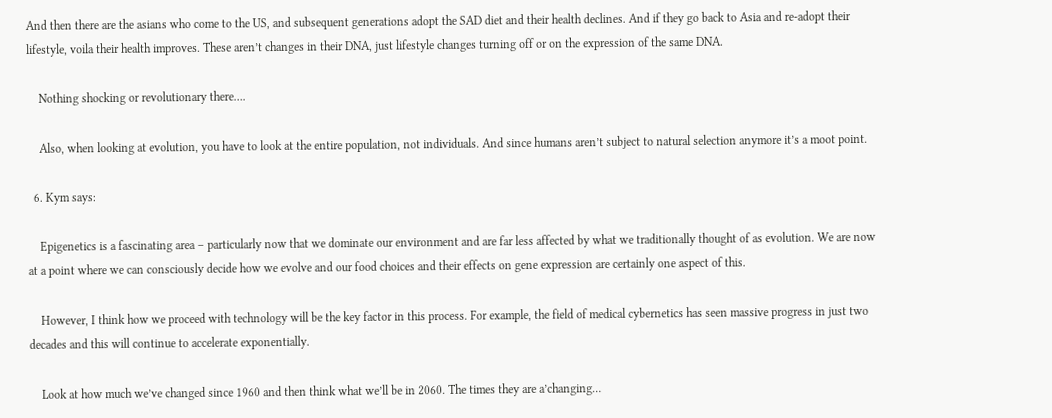And then there are the asians who come to the US, and subsequent generations adopt the SAD diet and their health declines. And if they go back to Asia and re-adopt their lifestyle, voila their health improves. These aren’t changes in their DNA, just lifestyle changes turning off or on the expression of the same DNA.

    Nothing shocking or revolutionary there….

    Also, when looking at evolution, you have to look at the entire population, not individuals. And since humans aren’t subject to natural selection anymore it’s a moot point.

  6. Kym says:

    Epigenetics is a fascinating area – particularly now that we dominate our environment and are far less affected by what we traditionally thought of as evolution. We are now at a point where we can consciously decide how we evolve and our food choices and their effects on gene expression are certainly one aspect of this.

    However, I think how we proceed with technology will be the key factor in this process. For example, the field of medical cybernetics has seen massive progress in just two decades and this will continue to accelerate exponentially.

    Look at how much we’ve changed since 1960 and then think what we’ll be in 2060. The times they are a’changing…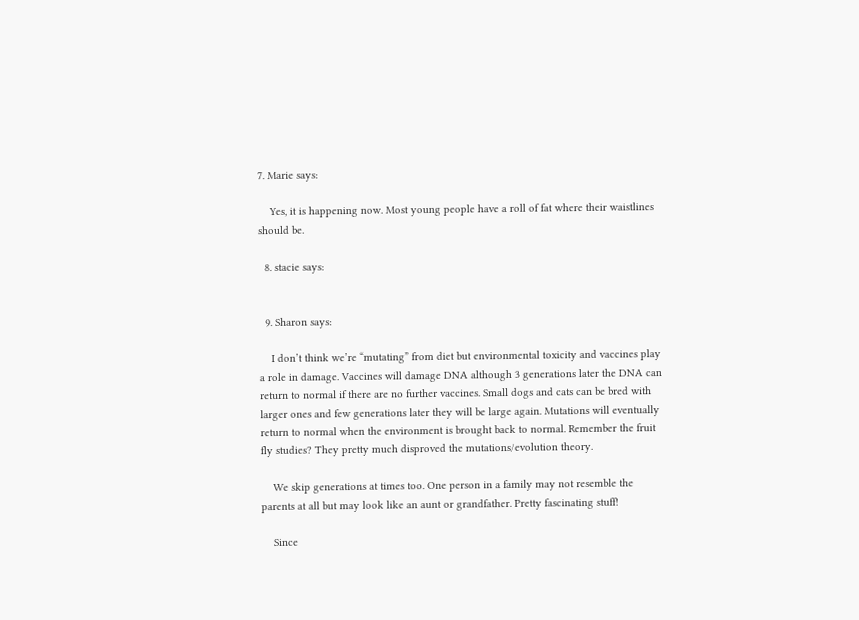7. Marie says:

    Yes, it is happening now. Most young people have a roll of fat where their waistlines should be.

  8. stacie says:


  9. Sharon says:

    I don’t think we’re “mutating” from diet but environmental toxicity and vaccines play a role in damage. Vaccines will damage DNA although 3 generations later the DNA can return to normal if there are no further vaccines. Small dogs and cats can be bred with larger ones and few generations later they will be large again. Mutations will eventually return to normal when the environment is brought back to normal. Remember the fruit fly studies? They pretty much disproved the mutations/evolution theory.

    We skip generations at times too. One person in a family may not resemble the parents at all but may look like an aunt or grandfather. Pretty fascinating stuff!

    Since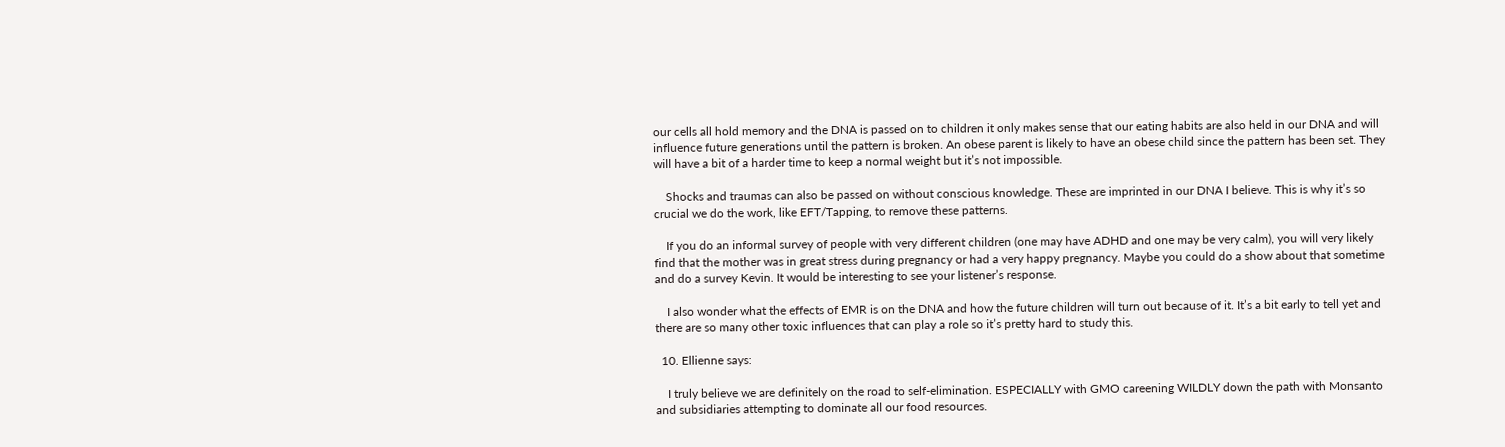our cells all hold memory and the DNA is passed on to children it only makes sense that our eating habits are also held in our DNA and will influence future generations until the pattern is broken. An obese parent is likely to have an obese child since the pattern has been set. They will have a bit of a harder time to keep a normal weight but it’s not impossible.

    Shocks and traumas can also be passed on without conscious knowledge. These are imprinted in our DNA I believe. This is why it’s so crucial we do the work, like EFT/Tapping, to remove these patterns.

    If you do an informal survey of people with very different children (one may have ADHD and one may be very calm), you will very likely find that the mother was in great stress during pregnancy or had a very happy pregnancy. Maybe you could do a show about that sometime and do a survey Kevin. It would be interesting to see your listener’s response.

    I also wonder what the effects of EMR is on the DNA and how the future children will turn out because of it. It’s a bit early to tell yet and there are so many other toxic influences that can play a role so it’s pretty hard to study this.

  10. Ellienne says:

    I truly believe we are definitely on the road to self-elimination. ESPECIALLY with GMO careening WILDLY down the path with Monsanto and subsidiaries attempting to dominate all our food resources.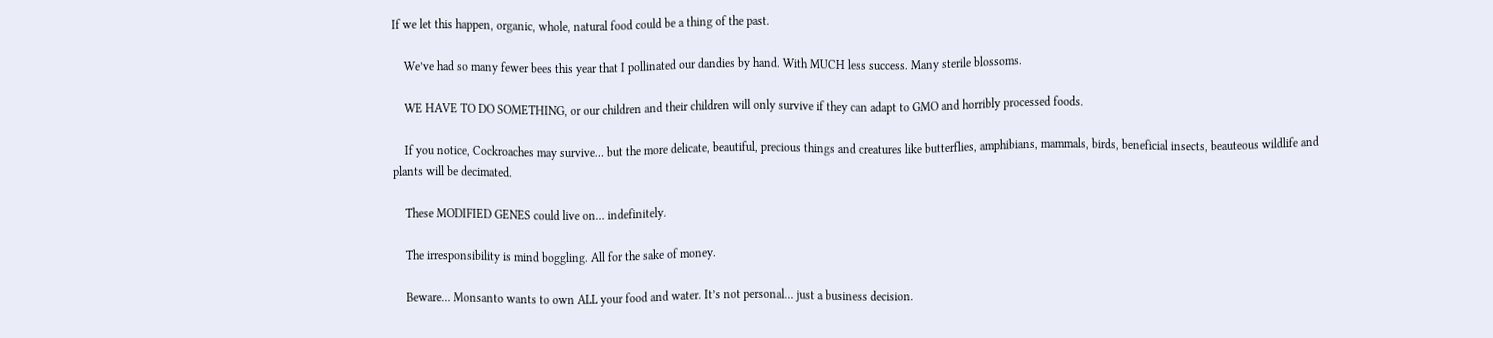If we let this happen, organic, whole, natural food could be a thing of the past.

    We’ve had so many fewer bees this year that I pollinated our dandies by hand. With MUCH less success. Many sterile blossoms.

    WE HAVE TO DO SOMETHING, or our children and their children will only survive if they can adapt to GMO and horribly processed foods.

    If you notice, Cockroaches may survive… but the more delicate, beautiful, precious things and creatures like butterflies, amphibians, mammals, birds, beneficial insects, beauteous wildlife and plants will be decimated.

    These MODIFIED GENES could live on… indefinitely.

    The irresponsibility is mind boggling. All for the sake of money.

    Beware… Monsanto wants to own ALL your food and water. It’s not personal… just a business decision.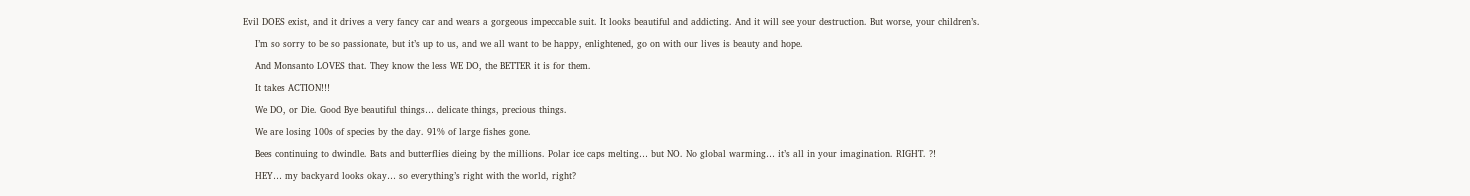Evil DOES exist, and it drives a very fancy car and wears a gorgeous impeccable suit. It looks beautiful and addicting. And it will see your destruction. But worse, your children’s.

    I’m so sorry to be so passionate, but it’s up to us, and we all want to be happy, enlightened, go on with our lives is beauty and hope.

    And Monsanto LOVES that. They know the less WE DO, the BETTER it is for them.

    It takes ACTION!!!

    We DO, or Die. Good Bye beautiful things… delicate things, precious things.

    We are losing 100s of species by the day. 91% of large fishes gone.

    Bees continuing to dwindle. Bats and butterflies dieing by the millions. Polar ice caps melting… but NO. No global warming… it’s all in your imagination. RIGHT. ?!

    HEY… my backyard looks okay… so everything’s right with the world, right?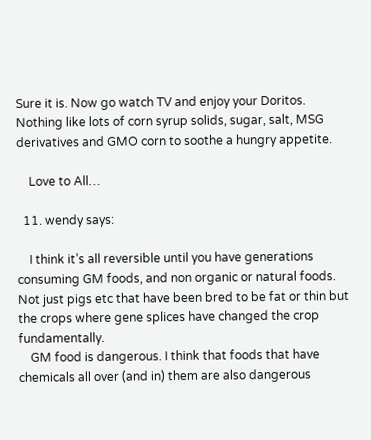Sure it is. Now go watch TV and enjoy your Doritos. Nothing like lots of corn syrup solids, sugar, salt, MSG derivatives and GMO corn to soothe a hungry appetite.

    Love to All…

  11. wendy says:

    I think it’s all reversible until you have generations consuming GM foods, and non organic or natural foods. Not just pigs etc that have been bred to be fat or thin but the crops where gene splices have changed the crop fundamentally.
    GM food is dangerous. I think that foods that have chemicals all over (and in) them are also dangerous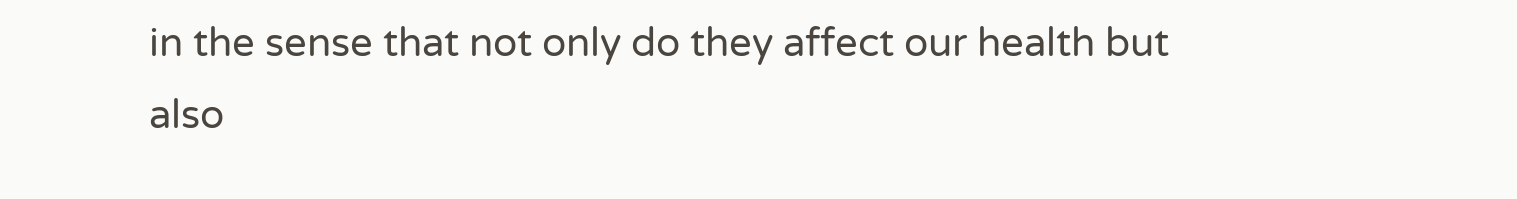in the sense that not only do they affect our health but also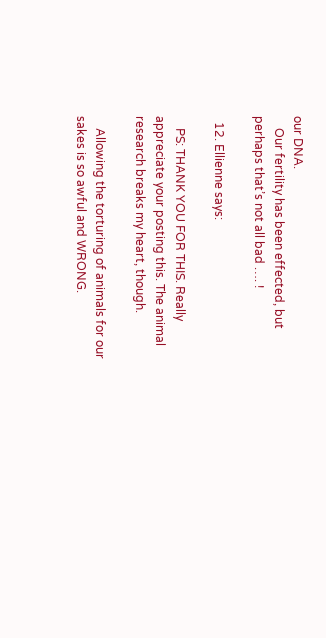our DNA.
    Our fertility has been effected, but perhaps that’s not all bad …. !

  12. Ellienne says:

    PS: THANK YOU FOR THIS. Really appreciate your posting this. The animal research breaks my heart, though.

    Allowing the torturing of animals for our sakes is so awful and WRONG.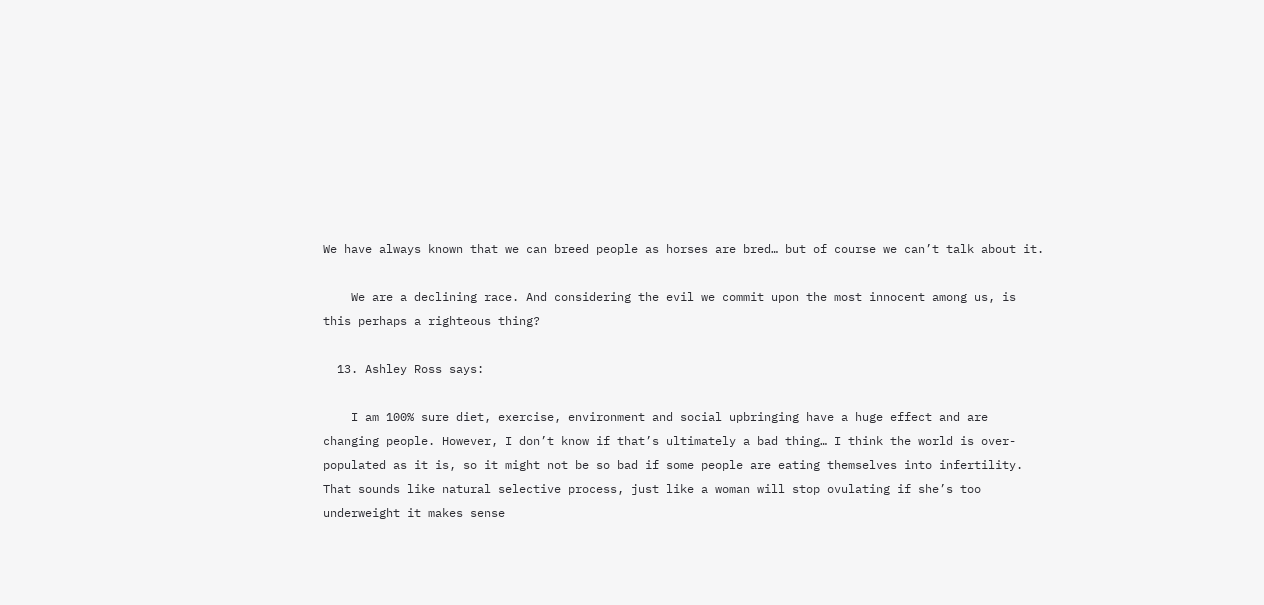We have always known that we can breed people as horses are bred… but of course we can’t talk about it.

    We are a declining race. And considering the evil we commit upon the most innocent among us, is this perhaps a righteous thing?

  13. Ashley Ross says:

    I am 100% sure diet, exercise, environment and social upbringing have a huge effect and are changing people. However, I don’t know if that’s ultimately a bad thing… I think the world is over-populated as it is, so it might not be so bad if some people are eating themselves into infertility. That sounds like natural selective process, just like a woman will stop ovulating if she’s too underweight it makes sense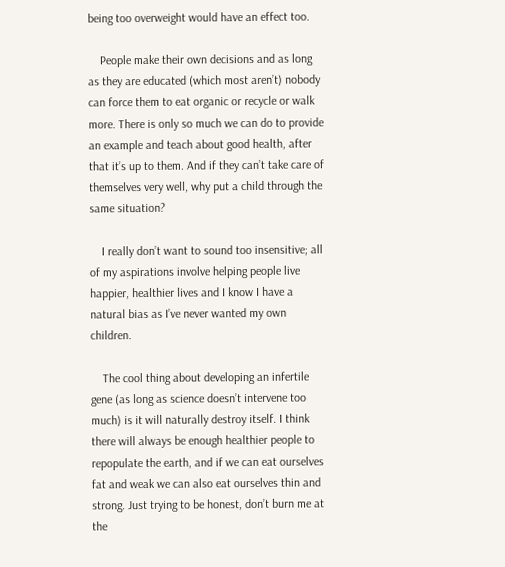being too overweight would have an effect too.

    People make their own decisions and as long as they are educated (which most aren’t) nobody can force them to eat organic or recycle or walk more. There is only so much we can do to provide an example and teach about good health, after that it’s up to them. And if they can’t take care of themselves very well, why put a child through the same situation?

    I really don’t want to sound too insensitive; all of my aspirations involve helping people live happier, healthier lives and I know I have a natural bias as I’ve never wanted my own children.

    The cool thing about developing an infertile gene (as long as science doesn’t intervene too much) is it will naturally destroy itself. I think there will always be enough healthier people to repopulate the earth, and if we can eat ourselves fat and weak we can also eat ourselves thin and strong. Just trying to be honest, don’t burn me at the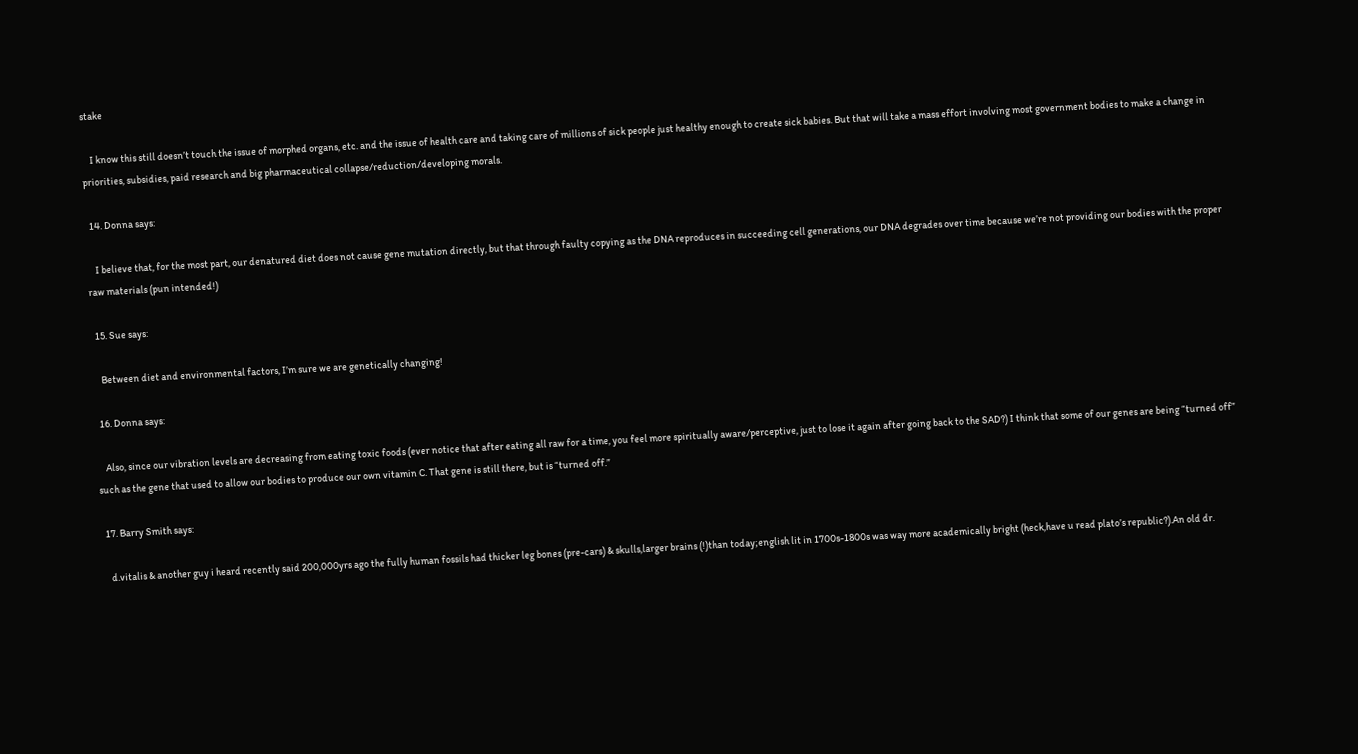stake

    I know this still doesn’t touch the issue of morphed organs, etc. and the issue of health care and taking care of millions of sick people just healthy enough to create sick babies. But that will take a mass effort involving most government bodies to make a change in priorities, subsidies, paid research and big pharmaceutical collapse/reduction/developing morals.

  14. Donna says:

    I believe that, for the most part, our denatured diet does not cause gene mutation directly, but that through faulty copying as the DNA reproduces in succeeding cell generations, our DNA degrades over time because we’re not providing our bodies with the proper raw materials (pun intended!)

  15. Sue says:

    Between diet and environmental factors, I’m sure we are genetically changing!

  16. Donna says:

    Also, since our vibration levels are decreasing from eating toxic foods (ever notice that after eating all raw for a time, you feel more spiritually aware/perceptive, just to lose it again after going back to the SAD?) I think that some of our genes are being “turned off” such as the gene that used to allow our bodies to produce our own vitamin C. That gene is still there, but is “turned off.”

  17. Barry Smith says:

    d.vitalis & another guy i heard recently said 200,000yrs ago the fully human fossils had thicker leg bones (pre-cars) & skulls,larger brains (!)than today;english lit in 1700s-1800s was way more academically bright (heck,have u read plato’s republic?).An old dr.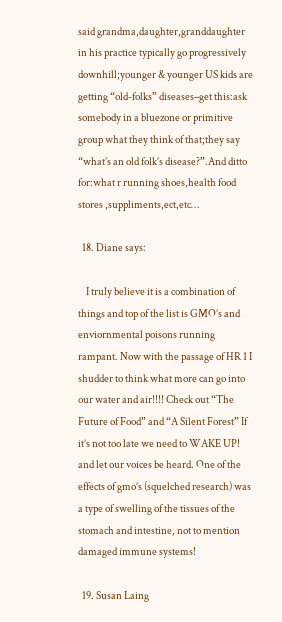said grandma,daughter,granddaughter in his practice typically go progressively downhill;younger & younger US kids are getting “old-folks” diseases–get this:ask somebody in a bluezone or primitive group what they think of that;they say “what’s an old folk’s disease?”.And ditto for:what r running shoes,health food stores ,suppliments,ect,etc…

  18. Diane says:

    I truly believe it is a combination of things and top of the list is GMO’s and enviornmental poisons running rampant. Now with the passage of HR 1 I shudder to think what more can go into our water and air!!!! Check out “The Future of Food” and “A Silent Forest” If it’s not too late we need to WAKE UP! and let our voices be heard. One of the effects of gmo’s (squelched research) was a type of swelling of the tissues of the stomach and intestine, not to mention damaged immune systems!

  19. Susan Laing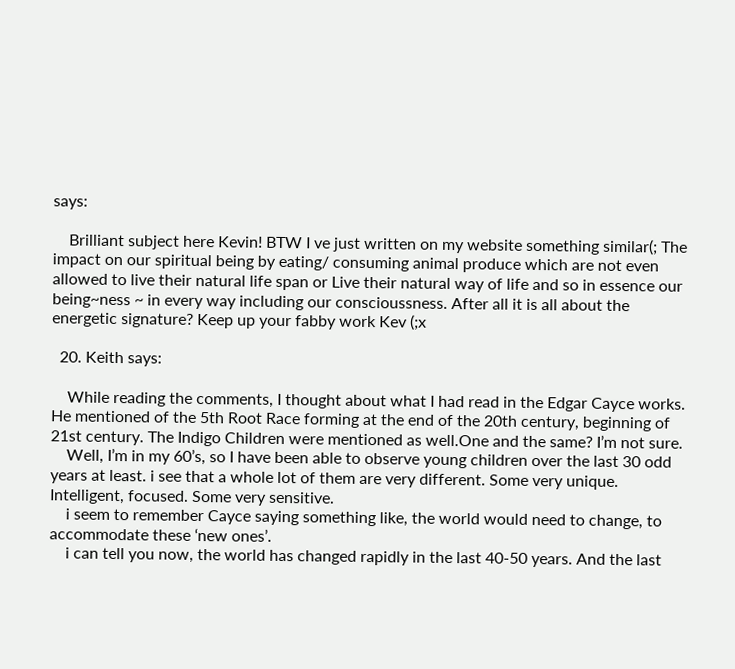says:

    Brilliant subject here Kevin! BTW I ve just written on my website something similar(; The impact on our spiritual being by eating/ consuming animal produce which are not even allowed to live their natural life span or Live their natural way of life and so in essence our being~ness ~ in every way including our conscioussness. After all it is all about the energetic signature? Keep up your fabby work Kev (;x

  20. Keith says:

    While reading the comments, I thought about what I had read in the Edgar Cayce works. He mentioned of the 5th Root Race forming at the end of the 20th century, beginning of 21st century. The Indigo Children were mentioned as well.One and the same? I’m not sure.
    Well, I’m in my 60’s, so I have been able to observe young children over the last 30 odd years at least. i see that a whole lot of them are very different. Some very unique. Intelligent, focused. Some very sensitive.
    i seem to remember Cayce saying something like, the world would need to change, to accommodate these ‘new ones’.
    i can tell you now, the world has changed rapidly in the last 40-50 years. And the last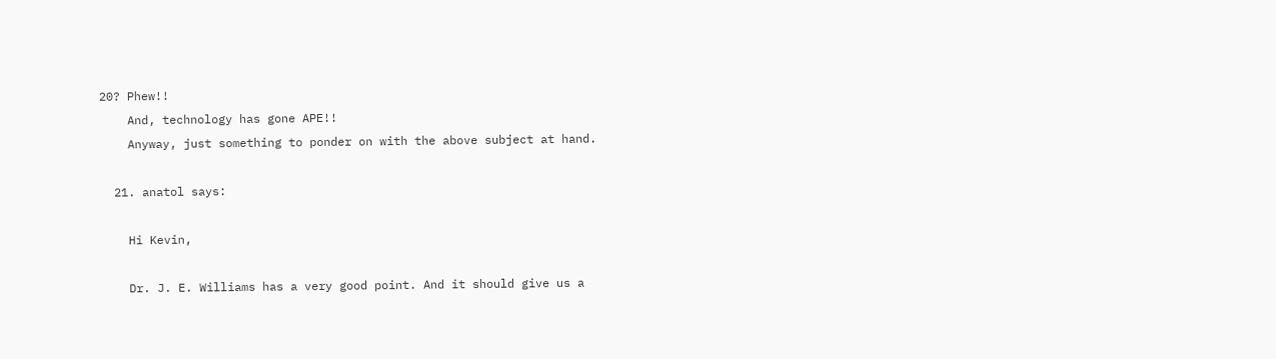20? Phew!!
    And, technology has gone APE!!
    Anyway, just something to ponder on with the above subject at hand.

  21. anatol says:

    Hi Kevin,

    Dr. J. E. Williams has a very good point. And it should give us a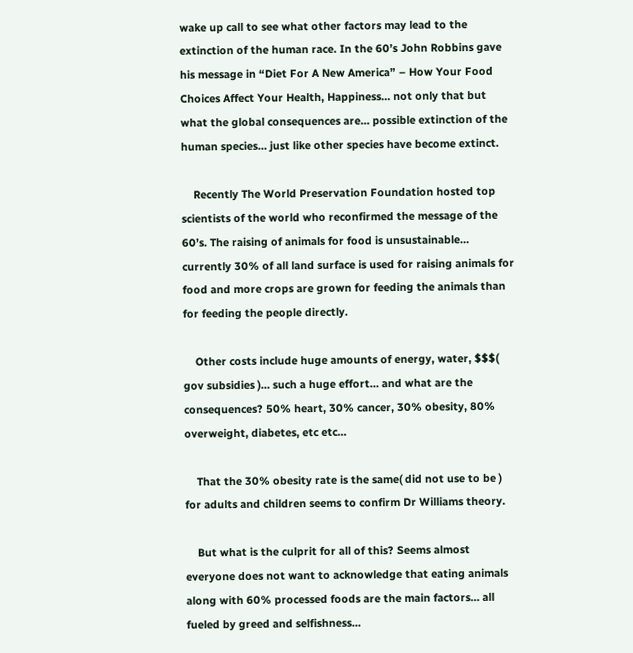wake up call to see what other factors may lead to the extinction of the human race. In the 60’s John Robbins gave his message in “Diet For A New America” – How Your Food Choices Affect Your Health, Happiness… not only that but what the global consequences are… possible extinction of the human species… just like other species have become extinct.

    Recently The World Preservation Foundation hosted top scientists of the world who reconfirmed the message of the 60’s. The raising of animals for food is unsustainable… currently 30% of all land surface is used for raising animals for food and more crops are grown for feeding the animals than for feeding the people directly.

    Other costs include huge amounts of energy, water, $$$( gov subsidies )… such a huge effort… and what are the consequences? 50% heart, 30% cancer, 30% obesity, 80% overweight, diabetes, etc etc…

    That the 30% obesity rate is the same( did not use to be ) for adults and children seems to confirm Dr Williams theory.

    But what is the culprit for all of this? Seems almost everyone does not want to acknowledge that eating animals along with 60% processed foods are the main factors… all fueled by greed and selfishness…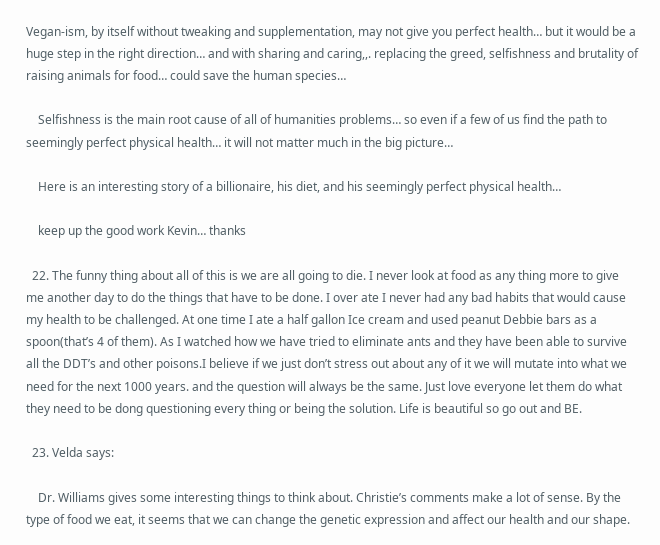Vegan-ism, by itself without tweaking and supplementation, may not give you perfect health… but it would be a huge step in the right direction… and with sharing and caring,,. replacing the greed, selfishness and brutality of raising animals for food… could save the human species…

    Selfishness is the main root cause of all of humanities problems… so even if a few of us find the path to seemingly perfect physical health… it will not matter much in the big picture…

    Here is an interesting story of a billionaire, his diet, and his seemingly perfect physical health…

    keep up the good work Kevin… thanks

  22. The funny thing about all of this is we are all going to die. I never look at food as any thing more to give me another day to do the things that have to be done. I over ate I never had any bad habits that would cause my health to be challenged. At one time I ate a half gallon Ice cream and used peanut Debbie bars as a spoon(that’s 4 of them). As I watched how we have tried to eliminate ants and they have been able to survive all the DDT’s and other poisons.I believe if we just don’t stress out about any of it we will mutate into what we need for the next 1000 years. and the question will always be the same. Just love everyone let them do what they need to be dong questioning every thing or being the solution. Life is beautiful so go out and BE.

  23. Velda says:

    Dr. Williams gives some interesting things to think about. Christie’s comments make a lot of sense. By the type of food we eat, it seems that we can change the genetic expression and affect our health and our shape.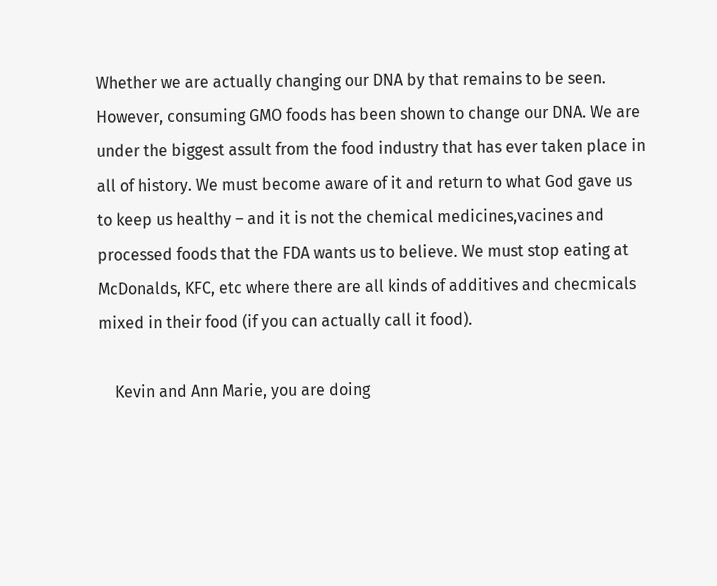Whether we are actually changing our DNA by that remains to be seen. However, consuming GMO foods has been shown to change our DNA. We are under the biggest assult from the food industry that has ever taken place in all of history. We must become aware of it and return to what God gave us to keep us healthy – and it is not the chemical medicines,vacines and processed foods that the FDA wants us to believe. We must stop eating at McDonalds, KFC, etc where there are all kinds of additives and checmicals mixed in their food (if you can actually call it food).

    Kevin and Ann Marie, you are doing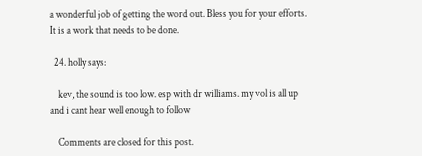a wonderful job of getting the word out. Bless you for your efforts. It is a work that needs to be done.

  24. holly says:

    kev, the sound is too low. esp with dr williams. my vol is all up and i cant hear well enough to follow

    Comments are closed for this post.